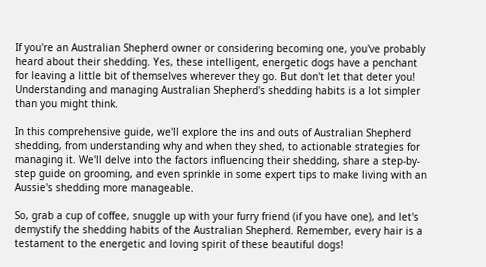If you're an Australian Shepherd owner or considering becoming one, you've probably heard about their shedding. Yes, these intelligent, energetic dogs have a penchant for leaving a little bit of themselves wherever they go. But don't let that deter you! Understanding and managing Australian Shepherd's shedding habits is a lot simpler than you might think.

In this comprehensive guide, we'll explore the ins and outs of Australian Shepherd shedding, from understanding why and when they shed, to actionable strategies for managing it. We'll delve into the factors influencing their shedding, share a step-by-step guide on grooming, and even sprinkle in some expert tips to make living with an Aussie's shedding more manageable.

So, grab a cup of coffee, snuggle up with your furry friend (if you have one), and let's demystify the shedding habits of the Australian Shepherd. Remember, every hair is a testament to the energetic and loving spirit of these beautiful dogs!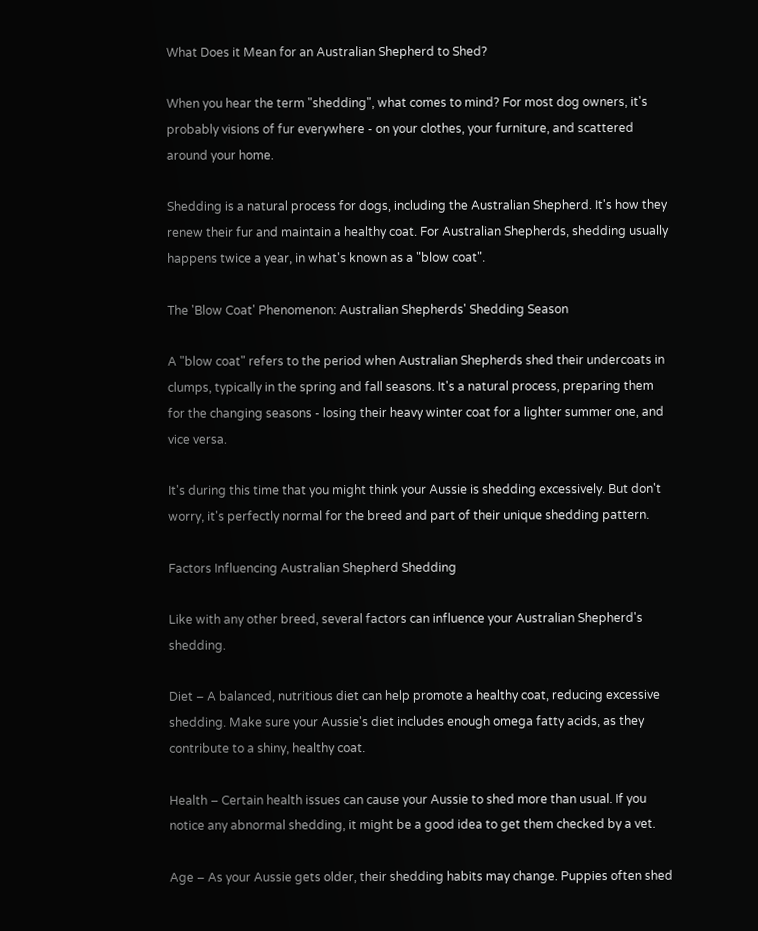What Does it Mean for an Australian Shepherd to Shed?

When you hear the term "shedding", what comes to mind? For most dog owners, it's probably visions of fur everywhere - on your clothes, your furniture, and scattered around your home.

Shedding is a natural process for dogs, including the Australian Shepherd. It's how they renew their fur and maintain a healthy coat. For Australian Shepherds, shedding usually happens twice a year, in what's known as a "blow coat".

The 'Blow Coat' Phenomenon: Australian Shepherds' Shedding Season

A "blow coat" refers to the period when Australian Shepherds shed their undercoats in clumps, typically in the spring and fall seasons. It's a natural process, preparing them for the changing seasons - losing their heavy winter coat for a lighter summer one, and vice versa.

It's during this time that you might think your Aussie is shedding excessively. But don't worry, it's perfectly normal for the breed and part of their unique shedding pattern.

Factors Influencing Australian Shepherd Shedding

Like with any other breed, several factors can influence your Australian Shepherd's shedding.

Diet – A balanced, nutritious diet can help promote a healthy coat, reducing excessive shedding. Make sure your Aussie's diet includes enough omega fatty acids, as they contribute to a shiny, healthy coat.

Health – Certain health issues can cause your Aussie to shed more than usual. If you notice any abnormal shedding, it might be a good idea to get them checked by a vet.

Age – As your Aussie gets older, their shedding habits may change. Puppies often shed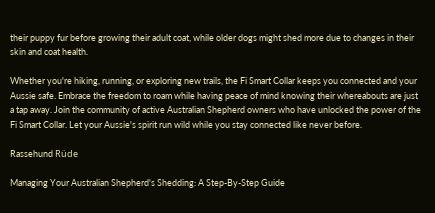their puppy fur before growing their adult coat, while older dogs might shed more due to changes in their skin and coat health.

Whether you're hiking, running, or exploring new trails, the Fi Smart Collar keeps you connected and your Aussie safe. Embrace the freedom to roam while having peace of mind knowing their whereabouts are just a tap away. Join the community of active Australian Shepherd owners who have unlocked the power of the Fi Smart Collar. Let your Aussie's spirit run wild while you stay connected like never before.

Rassehund Rüde

Managing Your Australian Shepherd's Shedding: A Step-By-Step Guide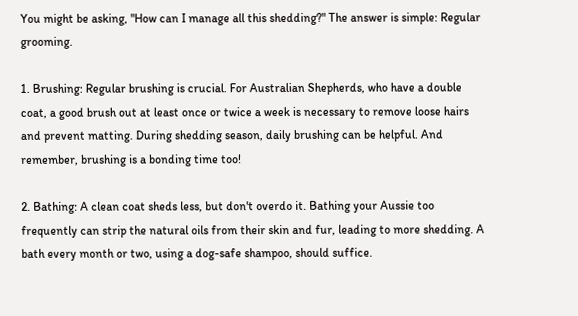You might be asking, "How can I manage all this shedding?" The answer is simple: Regular grooming.

1. Brushing: Regular brushing is crucial. For Australian Shepherds, who have a double coat, a good brush out at least once or twice a week is necessary to remove loose hairs and prevent matting. During shedding season, daily brushing can be helpful. And remember, brushing is a bonding time too!

2. Bathing: A clean coat sheds less, but don't overdo it. Bathing your Aussie too frequently can strip the natural oils from their skin and fur, leading to more shedding. A bath every month or two, using a dog-safe shampoo, should suffice.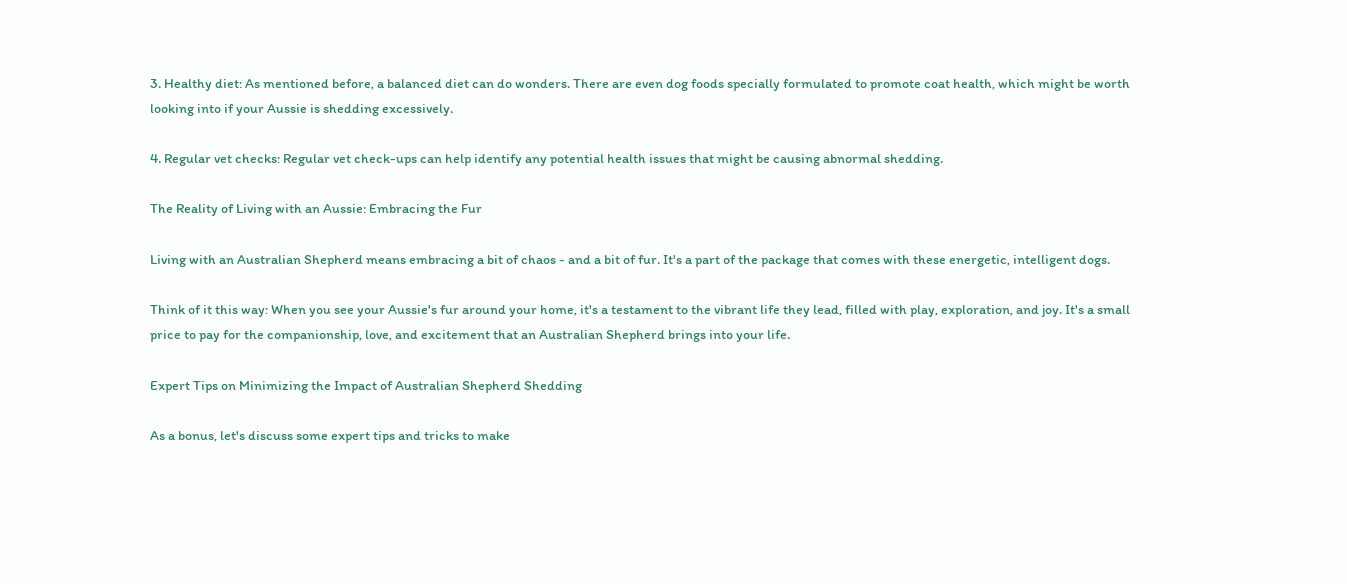3. Healthy diet: As mentioned before, a balanced diet can do wonders. There are even dog foods specially formulated to promote coat health, which might be worth looking into if your Aussie is shedding excessively.

4. Regular vet checks: Regular vet check-ups can help identify any potential health issues that might be causing abnormal shedding.

The Reality of Living with an Aussie: Embracing the Fur

Living with an Australian Shepherd means embracing a bit of chaos - and a bit of fur. It's a part of the package that comes with these energetic, intelligent dogs.

Think of it this way: When you see your Aussie's fur around your home, it's a testament to the vibrant life they lead, filled with play, exploration, and joy. It's a small price to pay for the companionship, love, and excitement that an Australian Shepherd brings into your life.

Expert Tips on Minimizing the Impact of Australian Shepherd Shedding

As a bonus, let's discuss some expert tips and tricks to make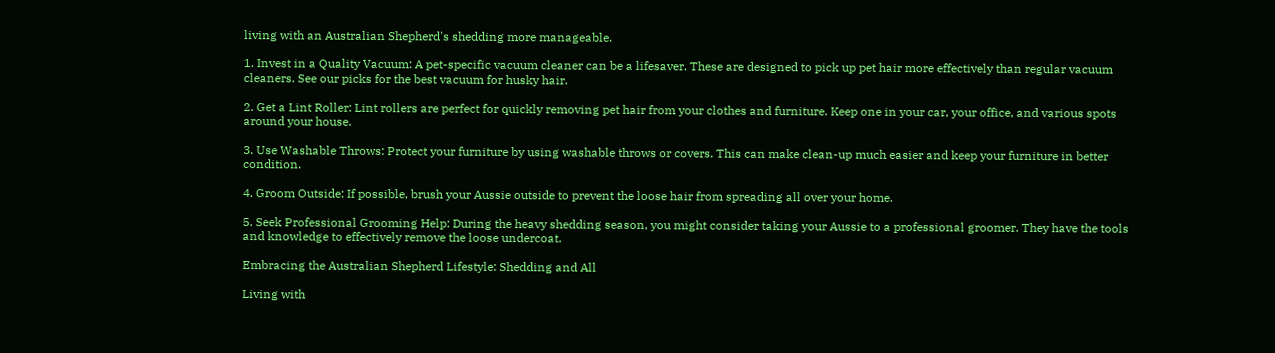living with an Australian Shepherd's shedding more manageable.

1. Invest in a Quality Vacuum: A pet-specific vacuum cleaner can be a lifesaver. These are designed to pick up pet hair more effectively than regular vacuum cleaners. See our picks for the best vacuum for husky hair.

2. Get a Lint Roller: Lint rollers are perfect for quickly removing pet hair from your clothes and furniture. Keep one in your car, your office, and various spots around your house.

3. Use Washable Throws: Protect your furniture by using washable throws or covers. This can make clean-up much easier and keep your furniture in better condition.

4. Groom Outside: If possible, brush your Aussie outside to prevent the loose hair from spreading all over your home.

5. Seek Professional Grooming Help: During the heavy shedding season, you might consider taking your Aussie to a professional groomer. They have the tools and knowledge to effectively remove the loose undercoat.

Embracing the Australian Shepherd Lifestyle: Shedding and All

Living with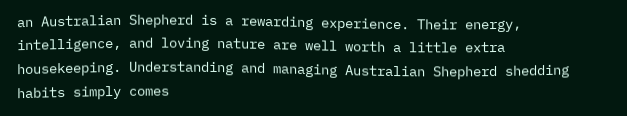an Australian Shepherd is a rewarding experience. Their energy, intelligence, and loving nature are well worth a little extra housekeeping. Understanding and managing Australian Shepherd shedding habits simply comes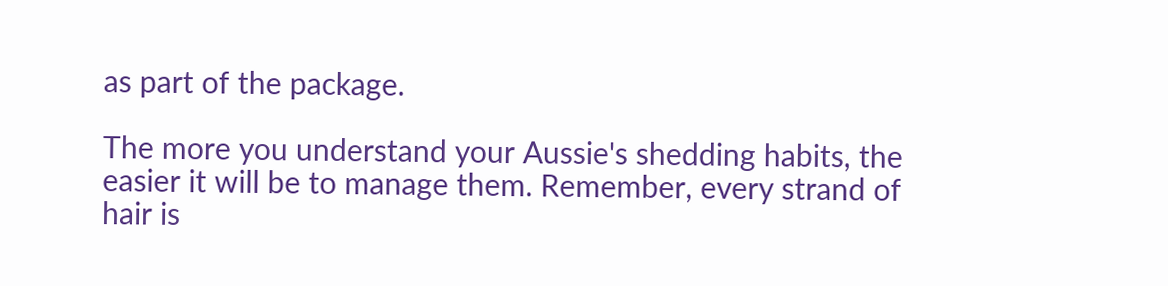as part of the package.

The more you understand your Aussie's shedding habits, the easier it will be to manage them. Remember, every strand of hair is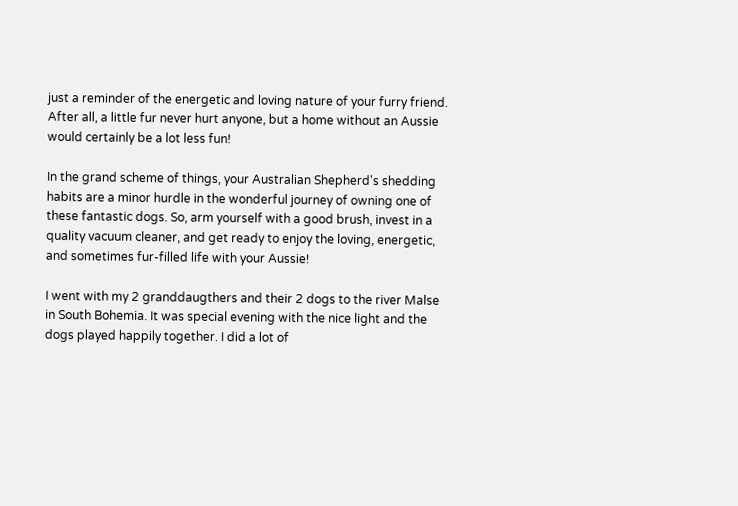just a reminder of the energetic and loving nature of your furry friend. After all, a little fur never hurt anyone, but a home without an Aussie would certainly be a lot less fun!

In the grand scheme of things, your Australian Shepherd's shedding habits are a minor hurdle in the wonderful journey of owning one of these fantastic dogs. So, arm yourself with a good brush, invest in a quality vacuum cleaner, and get ready to enjoy the loving, energetic, and sometimes fur-filled life with your Aussie!

I went with my 2 granddaugthers and their 2 dogs to the river Malse in South Bohemia. It was special evening with the nice light and the dogs played happily together. I did a lot of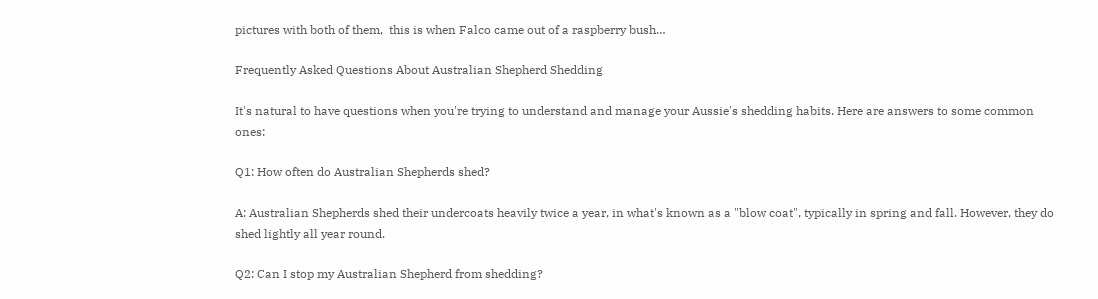pictures with both of them,  this is when Falco came out of a raspberry bush…

Frequently Asked Questions About Australian Shepherd Shedding

It's natural to have questions when you're trying to understand and manage your Aussie's shedding habits. Here are answers to some common ones:

Q1: How often do Australian Shepherds shed?

A: Australian Shepherds shed their undercoats heavily twice a year, in what's known as a "blow coat", typically in spring and fall. However, they do shed lightly all year round.

Q2: Can I stop my Australian Shepherd from shedding?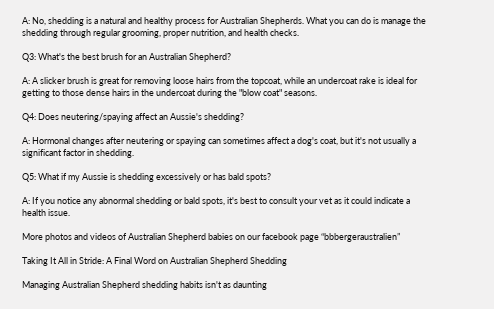A: No, shedding is a natural and healthy process for Australian Shepherds. What you can do is manage the shedding through regular grooming, proper nutrition, and health checks.

Q3: What's the best brush for an Australian Shepherd?

A: A slicker brush is great for removing loose hairs from the topcoat, while an undercoat rake is ideal for getting to those dense hairs in the undercoat during the "blow coat" seasons.

Q4: Does neutering/spaying affect an Aussie's shedding?

A: Hormonal changes after neutering or spaying can sometimes affect a dog's coat, but it's not usually a significant factor in shedding.

Q5: What if my Aussie is shedding excessively or has bald spots?

A: If you notice any abnormal shedding or bald spots, it's best to consult your vet as it could indicate a health issue.

More photos and videos of Australian Shepherd babies on our facebook page “bbbergeraustralien”

Taking It All in Stride: A Final Word on Australian Shepherd Shedding

Managing Australian Shepherd shedding habits isn't as daunting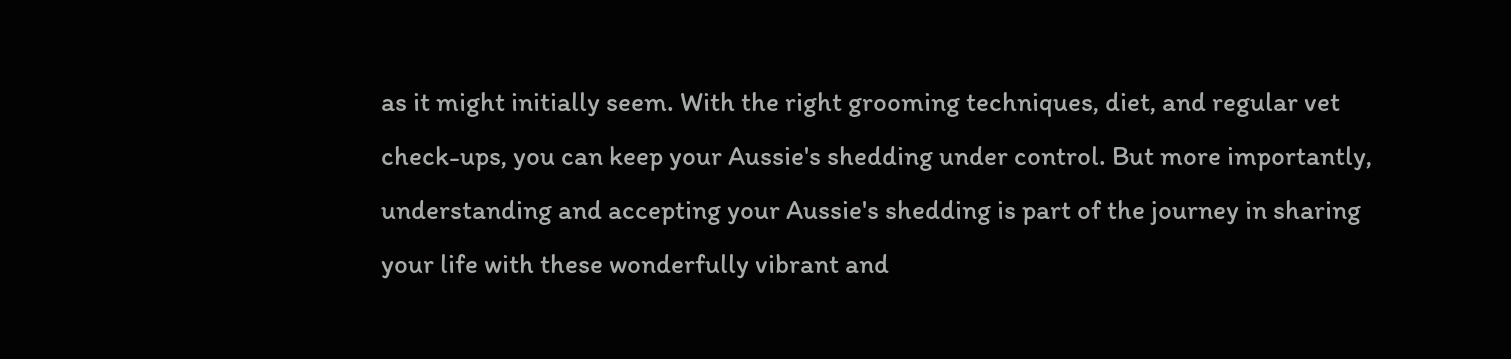as it might initially seem. With the right grooming techniques, diet, and regular vet check-ups, you can keep your Aussie's shedding under control. But more importantly, understanding and accepting your Aussie's shedding is part of the journey in sharing your life with these wonderfully vibrant and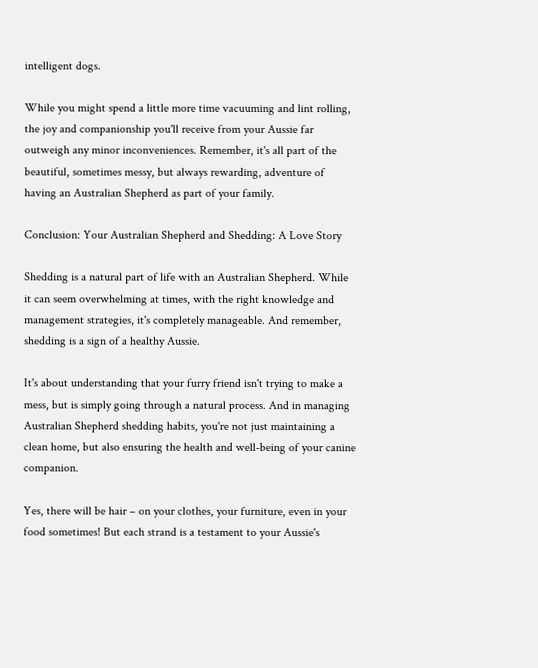intelligent dogs.

While you might spend a little more time vacuuming and lint rolling, the joy and companionship you'll receive from your Aussie far outweigh any minor inconveniences. Remember, it's all part of the beautiful, sometimes messy, but always rewarding, adventure of having an Australian Shepherd as part of your family.

Conclusion: Your Australian Shepherd and Shedding: A Love Story

Shedding is a natural part of life with an Australian Shepherd. While it can seem overwhelming at times, with the right knowledge and management strategies, it's completely manageable. And remember, shedding is a sign of a healthy Aussie.

It's about understanding that your furry friend isn't trying to make a mess, but is simply going through a natural process. And in managing Australian Shepherd shedding habits, you're not just maintaining a clean home, but also ensuring the health and well-being of your canine companion.

Yes, there will be hair – on your clothes, your furniture, even in your food sometimes! But each strand is a testament to your Aussie's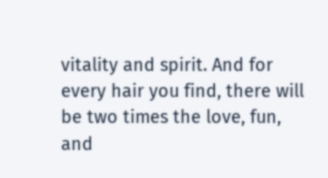vitality and spirit. And for every hair you find, there will be two times the love, fun, and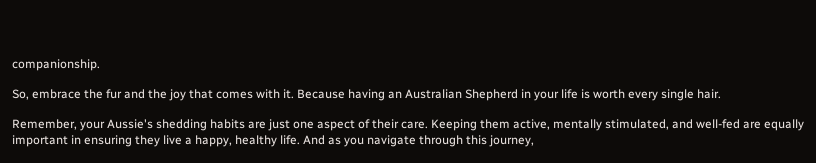companionship.

So, embrace the fur and the joy that comes with it. Because having an Australian Shepherd in your life is worth every single hair.

Remember, your Aussie's shedding habits are just one aspect of their care. Keeping them active, mentally stimulated, and well-fed are equally important in ensuring they live a happy, healthy life. And as you navigate through this journey,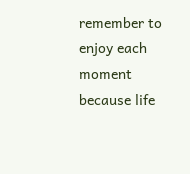remember to enjoy each moment because life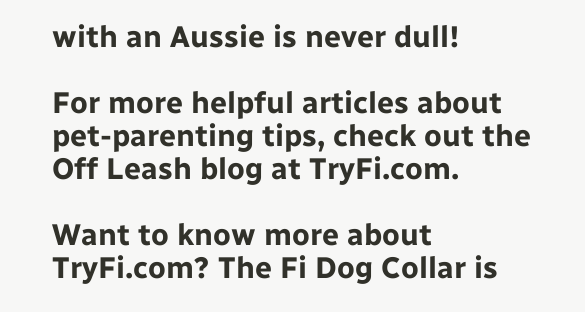with an Aussie is never dull!

For more helpful articles about pet-parenting tips, check out the Off Leash blog at TryFi.com.

Want to know more about TryFi.com? The Fi Dog Collar is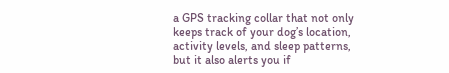a GPS tracking collar that not only keeps track of your dog’s location, activity levels, and sleep patterns, but it also alerts you if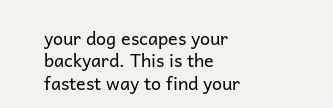your dog escapes your backyard. This is the fastest way to find your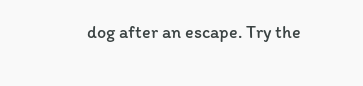dog after an escape. Try the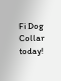Fi Dog Collar today!